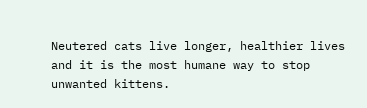Neutered cats live longer, healthier lives and it is the most humane way to stop unwanted kittens.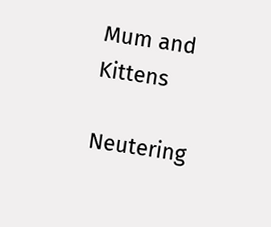Mum and Kittens

Neutering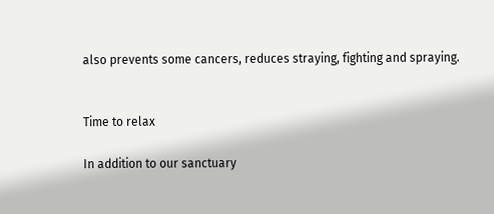also prevents some cancers, reduces straying, fighting and spraying.


Time to relax

In addition to our sanctuary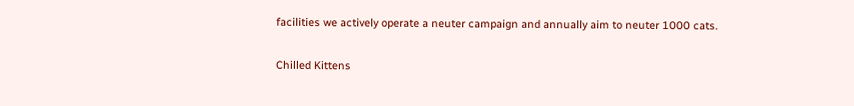facilities we actively operate a neuter campaign and annually aim to neuter 1000 cats.

Chilled Kittens